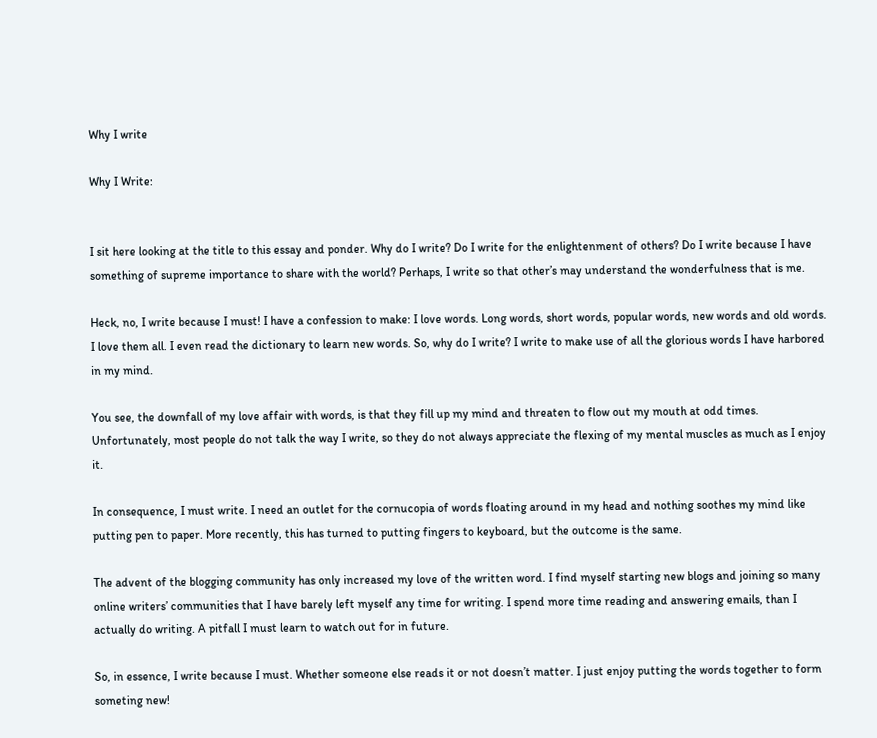Why I write

Why I Write:


I sit here looking at the title to this essay and ponder. Why do I write? Do I write for the enlightenment of others? Do I write because I have something of supreme importance to share with the world? Perhaps, I write so that other’s may understand the wonderfulness that is me.

Heck, no, I write because I must! I have a confession to make: I love words. Long words, short words, popular words, new words and old words. I love them all. I even read the dictionary to learn new words. So, why do I write? I write to make use of all the glorious words I have harbored in my mind.

You see, the downfall of my love affair with words, is that they fill up my mind and threaten to flow out my mouth at odd times. Unfortunately, most people do not talk the way I write, so they do not always appreciate the flexing of my mental muscles as much as I enjoy it.

In consequence, I must write. I need an outlet for the cornucopia of words floating around in my head and nothing soothes my mind like putting pen to paper. More recently, this has turned to putting fingers to keyboard, but the outcome is the same.

The advent of the blogging community has only increased my love of the written word. I find myself starting new blogs and joining so many online writers’ communities that I have barely left myself any time for writing. I spend more time reading and answering emails, than I actually do writing. A pitfall I must learn to watch out for in future.

So, in essence, I write because I must. Whether someone else reads it or not doesn’t matter. I just enjoy putting the words together to form someting new!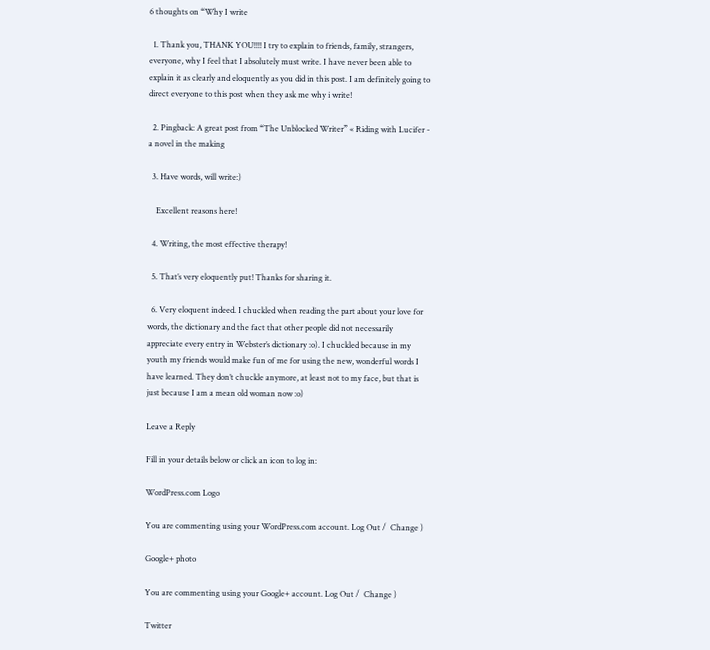6 thoughts on “Why I write

  1. Thank you, THANK YOU!!!! I try to explain to friends, family, strangers, everyone, why I feel that I absolutely must write. I have never been able to explain it as clearly and eloquently as you did in this post. I am definitely going to direct everyone to this post when they ask me why i write!

  2. Pingback: A great post from “The Unblocked Writer” « Riding with Lucifer - a novel in the making

  3. Have words, will write:)

    Excellent reasons here!

  4. Writing, the most effective therapy!

  5. That’s very eloquently put! Thanks for sharing it.

  6. Very eloquent indeed. I chuckled when reading the part about your love for words, the dictionary and the fact that other people did not necessarily appreciate every entry in Webster’s dictionary :o). I chuckled because in my youth my friends would make fun of me for using the new, wonderful words I have learned. They don’t chuckle anymore, at least not to my face, but that is just because I am a mean old woman now :o)

Leave a Reply

Fill in your details below or click an icon to log in:

WordPress.com Logo

You are commenting using your WordPress.com account. Log Out /  Change )

Google+ photo

You are commenting using your Google+ account. Log Out /  Change )

Twitter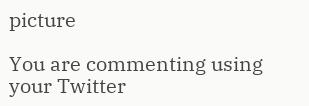picture

You are commenting using your Twitter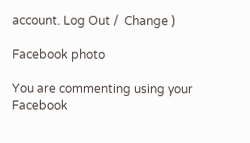account. Log Out /  Change )

Facebook photo

You are commenting using your Facebook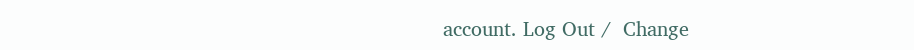account. Log Out /  Change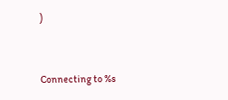)


Connecting to %s